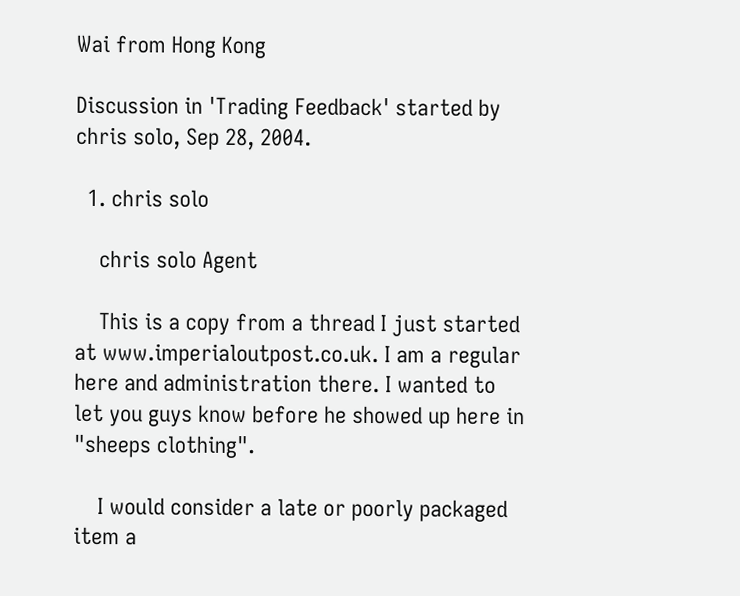Wai from Hong Kong

Discussion in 'Trading Feedback' started by chris solo, Sep 28, 2004.

  1. chris solo

    chris solo Agent

    This is a copy from a thread I just started at www.imperialoutpost.co.uk. I am a regular here and administration there. I wanted to let you guys know before he showed up here in "sheeps clothing".

    I would consider a late or poorly packaged item a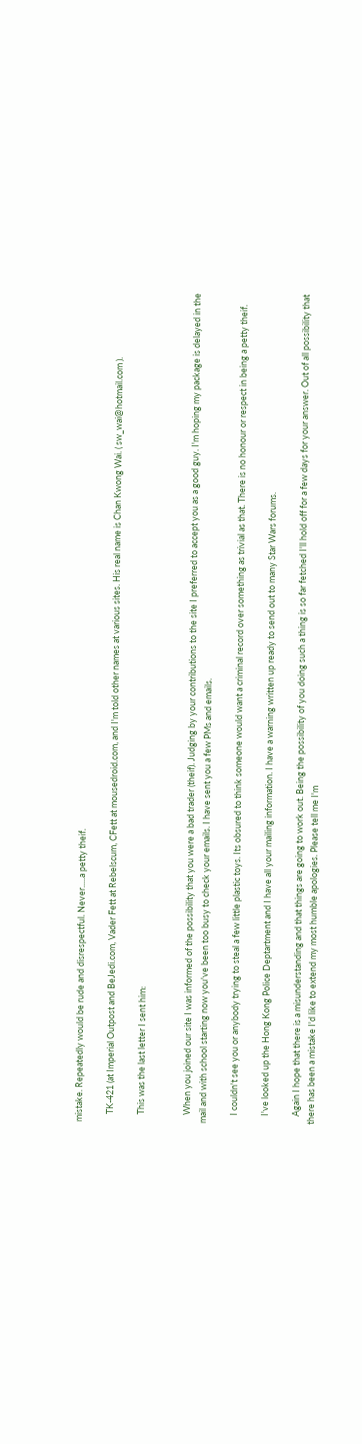mistake. Repeatedly would be rude and disrespectful. Never.....a petty theif.

    TK-421 (at Imperial Outpost and BeJedi.com, Vader Fett at Rebelscum, CFett at mousedroid.com, and I'm told other names at various sites. His real name is Chan Kwong Wai. ( sw_wai@hotmail.com ).

    This was the last letter I sent him:


    When you joined our site I was informed of the possibility that you were a bad trader (theif). Judging by your contributions to the site I preferred to accept you as a good guy. I'm hoping my package is delayed in the mail and with school starting now you've been too busy to check your emails. I have sent you a few PMs and emails.

    I couldn't see you or anybody trying to steal a few little plastic toys. Its obsured to think someone would want a criminal record over something as trivial as that. There is no honour or respect in being a petty theif.

    I've looked up the Hong Kong Police Deptartment and I have all your mailing information. I have a warning written up ready to send out to many Star Wars forums.

    Again I hope that there is a misunderstanding and that things are going to work out. Being the possibility of you doing such a thing is so far fetched I'll hold off for a few days for your answer. Out of all possibility that there has been a mistake I'd like to extend my most humble apologies. Please tell me I'm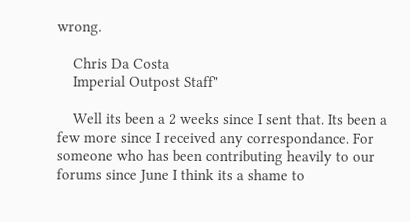wrong.

    Chris Da Costa
    Imperial Outpost Staff"

    Well its been a 2 weeks since I sent that. Its been a few more since I received any correspondance. For someone who has been contributing heavily to our forums since June I think its a shame to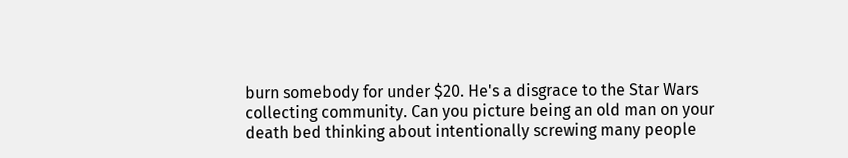burn somebody for under $20. He's a disgrace to the Star Wars collecting community. Can you picture being an old man on your death bed thinking about intentionally screwing many people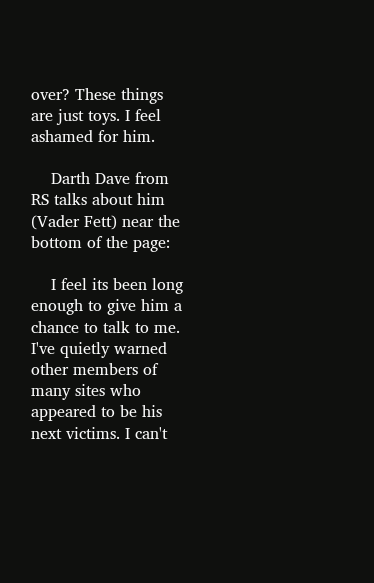over? These things are just toys. I feel ashamed for him.

    Darth Dave from RS talks about him (Vader Fett) near the bottom of the page:

    I feel its been long enough to give him a chance to talk to me. I've quietly warned other members of many sites who appeared to be his next victims. I can't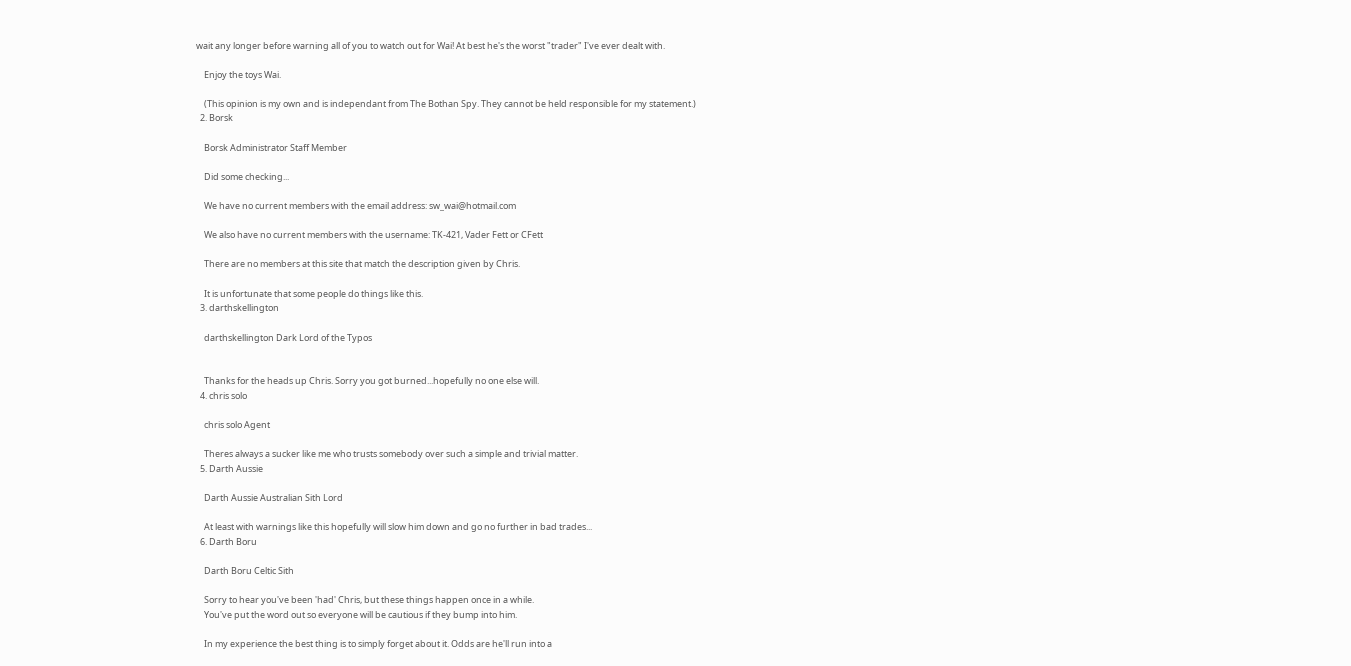wait any longer before warning all of you to watch out for Wai! At best he's the worst "trader" I've ever dealt with.

    Enjoy the toys Wai.

    (This opinion is my own and is independant from The Bothan Spy. They cannot be held responsible for my statement.)
  2. Borsk

    Borsk Administrator Staff Member

    Did some checking...

    We have no current members with the email address: sw_wai@hotmail.com

    We also have no current members with the username: TK-421, Vader Fett or CFett

    There are no members at this site that match the description given by Chris.

    It is unfortunate that some people do things like this.
  3. darthskellington

    darthskellington Dark Lord of the Typos


    Thanks for the heads up Chris. Sorry you got burned...hopefully no one else will.
  4. chris solo

    chris solo Agent

    Theres always a sucker like me who trusts somebody over such a simple and trivial matter.
  5. Darth Aussie

    Darth Aussie Australian Sith Lord

    At least with warnings like this hopefully will slow him down and go no further in bad trades...
  6. Darth Boru

    Darth Boru Celtic Sith

    Sorry to hear you've been 'had' Chris, but these things happen once in a while.
    You've put the word out so everyone will be cautious if they bump into him.

    In my experience the best thing is to simply forget about it. Odds are he'll run into a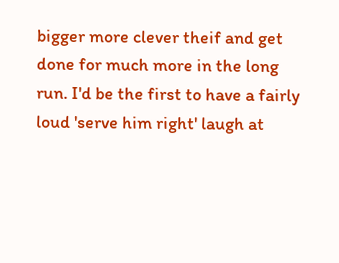bigger more clever theif and get done for much more in the long run. I'd be the first to have a fairly loud 'serve him right' laugh at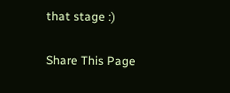that stage :)

Share This Page